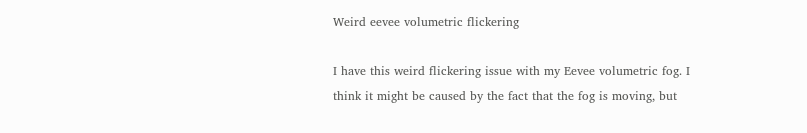Weird eevee volumetric flickering

I have this weird flickering issue with my Eevee volumetric fog. I think it might be caused by the fact that the fog is moving, but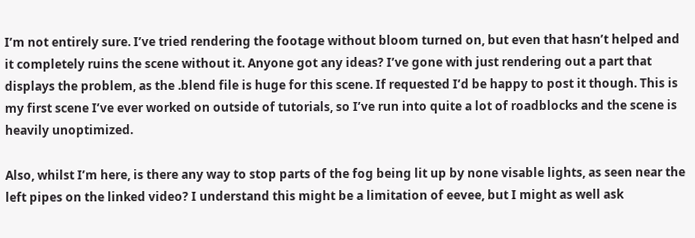I’m not entirely sure. I’ve tried rendering the footage without bloom turned on, but even that hasn’t helped and it completely ruins the scene without it. Anyone got any ideas? I’ve gone with just rendering out a part that displays the problem, as the .blend file is huge for this scene. If requested I’d be happy to post it though. This is my first scene I’ve ever worked on outside of tutorials, so I’ve run into quite a lot of roadblocks and the scene is heavily unoptimized.

Also, whilst I’m here, is there any way to stop parts of the fog being lit up by none visable lights, as seen near the left pipes on the linked video? I understand this might be a limitation of eevee, but I might as well ask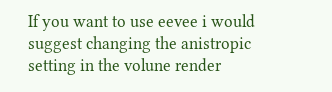If you want to use eevee i would suggest changing the anistropic setting in the volune render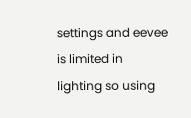settings and eevee is limited in lighting so using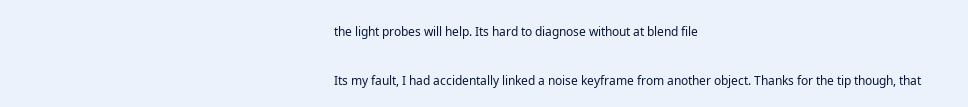the light probes will help. Its hard to diagnose without at blend file

Its my fault, I had accidentally linked a noise keyframe from another object. Thanks for the tip though, that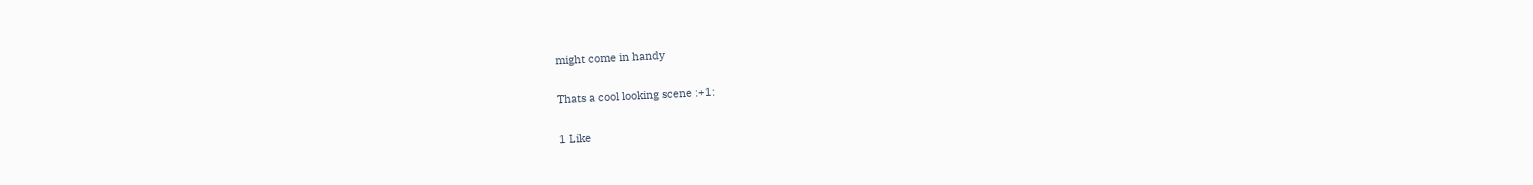might come in handy

Thats a cool looking scene :+1:

1 Like